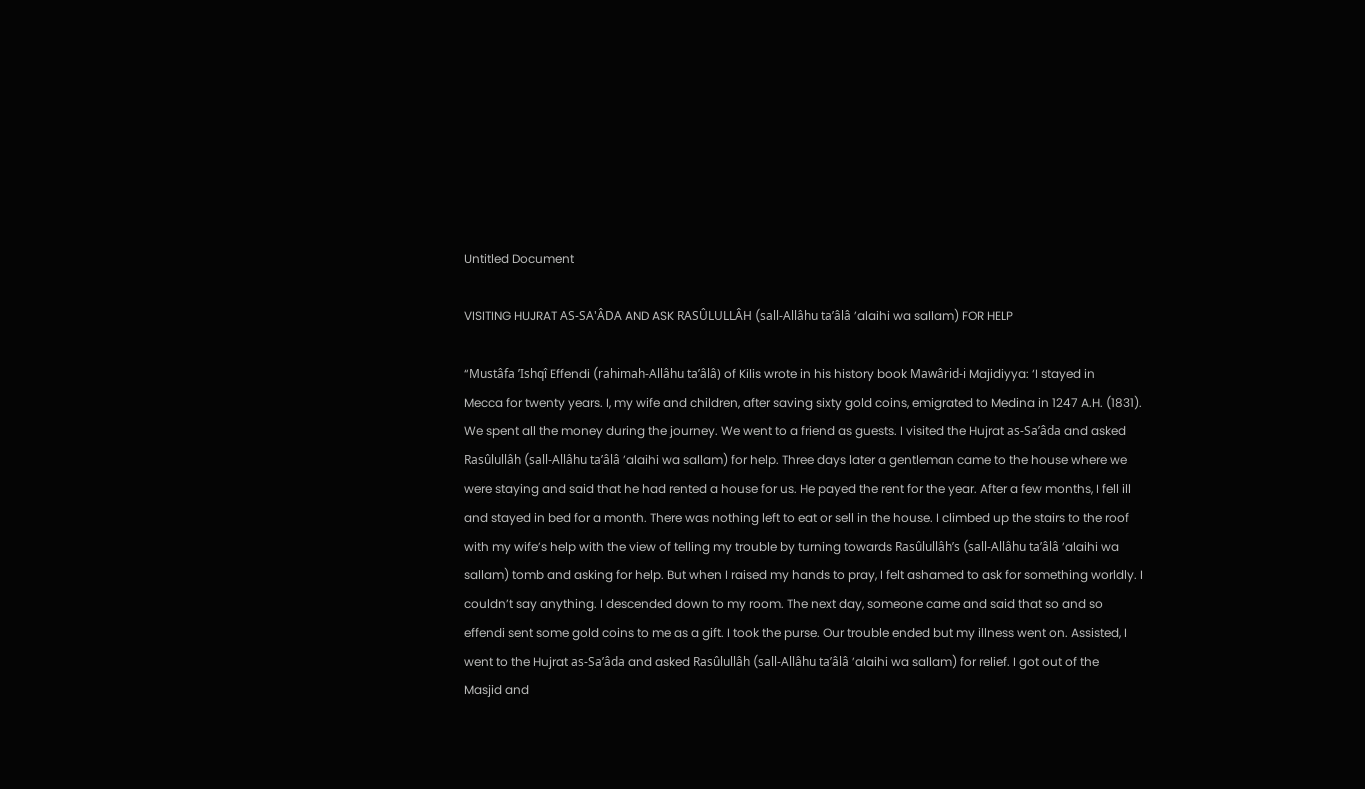Untitled Document

VISITING HUJRAT AS-SA'ÂDA AND ASK RASÛLULLÂH (sall-Allâhu ta’âlâ ’alaihi wa sallam) FOR HELP

“Mustâfa ’Ishqî Effendi (rahimah-Allâhu ta’âlâ) of Kilis wrote in his history book Mawârid-i Majidiyya: ‘I stayed in Mecca for twenty years. I, my wife and children, after saving sixty gold coins, emigrated to Medina in 1247 A.H. (1831). We spent all the money during the journey. We went to a friend as guests. I visited the Hujrat as-Sa’âda and asked Rasûlullâh (sall-Allâhu ta’âlâ ’alaihi wa sallam) for help. Three days later a gentleman came to the house where we were staying and said that he had rented a house for us. He payed the rent for the year. After a few months, I fell ill and stayed in bed for a month. There was nothing left to eat or sell in the house. I climbed up the stairs to the roof with my wife’s help with the view of telling my trouble by turning towards Rasûlullâh’s (sall-Allâhu ta’âlâ ’alaihi wa sallam) tomb and asking for help. But when I raised my hands to pray, I felt ashamed to ask for something worldly. I couldn’t say anything. I descended down to my room. The next day, someone came and said that so and so effendi sent some gold coins to me as a gift. I took the purse. Our trouble ended but my illness went on. Assisted, I went to the Hujrat as-Sa’âda and asked Rasûlullâh (sall-Allâhu ta’âlâ ’alaihi wa sallam) for relief. I got out of the Masjid and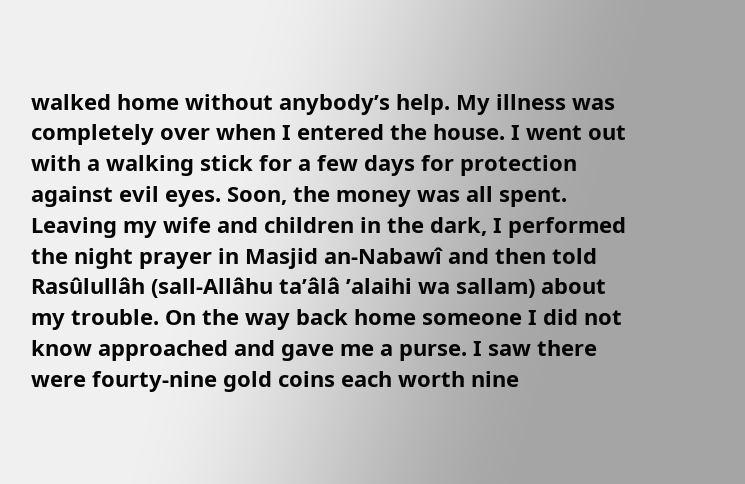walked home without anybody’s help. My illness was completely over when I entered the house. I went out with a walking stick for a few days for protection against evil eyes. Soon, the money was all spent. Leaving my wife and children in the dark, I performed the night prayer in Masjid an-Nabawî and then told Rasûlullâh (sall-Allâhu ta’âlâ ’alaihi wa sallam) about my trouble. On the way back home someone I did not know approached and gave me a purse. I saw there were fourty-nine gold coins each worth nine